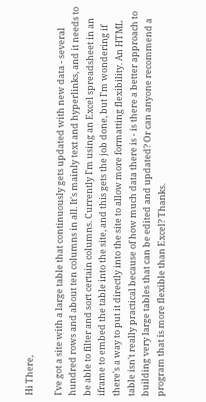Hi There,

I've got a site with a large table that continuously gets updated with new data - several hundred rows and about ten columns in all. It's mainly text and hyperlinks, and it needs to be able to filter and sort certain columns. Currently I'm using an Excel spreadsheet in an iframe to embed the table into the site, and this gets the job done, but I'm wondering if there's a way to put it directly into the site to allow more formatting flexibility. An HTML table isn't really practical because of how much data there is - is there a better approach to building very large tables that can be edited and updated? Or can anyone recommend a program that is more flexible than Excel? Thanks.